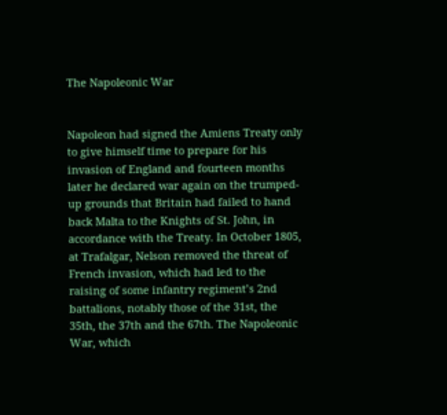The Napoleonic War


Napoleon had signed the Amiens Treaty only to give himself time to prepare for his invasion of England and fourteen months later he declared war again on the trumped-up grounds that Britain had failed to hand back Malta to the Knights of St. John, in accordance with the Treaty. In October 1805, at Trafalgar, Nelson removed the threat of French invasion, which had led to the raising of some infantry regiment’s 2nd battalions, notably those of the 31st, the 35th, the 37th and the 67th. The Napoleonic War, which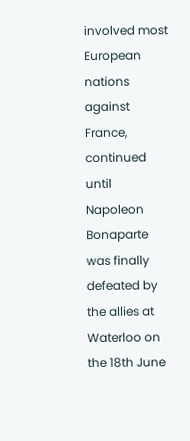involved most European nations against France, continued until Napoleon Bonaparte was finally defeated by the allies at Waterloo on the 18th June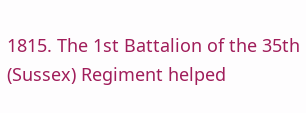1815. The 1st Battalion of the 35th (Sussex) Regiment helped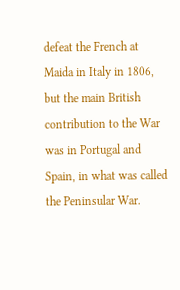defeat the French at Maida in Italy in 1806, but the main British contribution to the War was in Portugal and Spain, in what was called the Peninsular War.